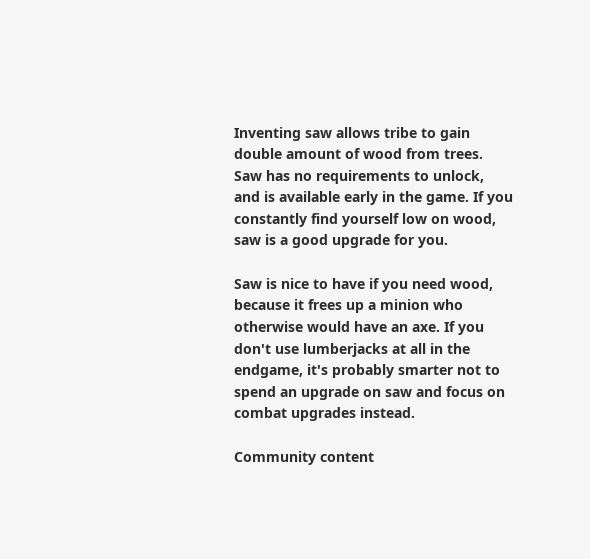Inventing saw allows tribe to gain double amount of wood from trees. Saw has no requirements to unlock, and is available early in the game. If you constantly find yourself low on wood, saw is a good upgrade for you.

Saw is nice to have if you need wood, because it frees up a minion who otherwise would have an axe. If you don't use lumberjacks at all in the endgame, it's probably smarter not to spend an upgrade on saw and focus on combat upgrades instead.

Community content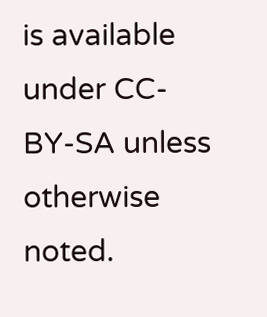is available under CC-BY-SA unless otherwise noted.